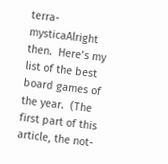terra-mysticaAlright then.  Here’s my list of the best board games of the year.  (The first part of this article, the not-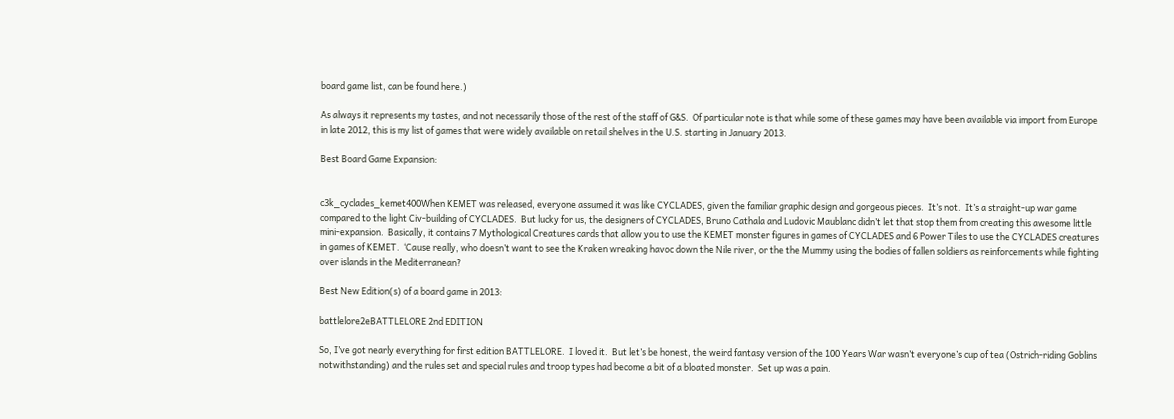board game list, can be found here.)

As always it represents my tastes, and not necessarily those of the rest of the staff of G&S.  Of particular note is that while some of these games may have been available via import from Europe in late 2012, this is my list of games that were widely available on retail shelves in the U.S. starting in January 2013.

Best Board Game Expansion:


c3k_cyclades_kemet400When KEMET was released, everyone assumed it was like CYCLADES, given the familiar graphic design and gorgeous pieces.  It’s not.  It’s a straight-up war game compared to the light Civ-building of CYCLADES.  But lucky for us, the designers of CYCLADES, Bruno Cathala and Ludovic Maublanc didn’t let that stop them from creating this awesome little mini-expansion.  Basically, it contains 7 Mythological Creatures cards that allow you to use the KEMET monster figures in games of CYCLADES and 6 Power Tiles to use the CYCLADES creatures in games of KEMET.  ‘Cause really, who doesn’t want to see the Kraken wreaking havoc down the Nile river, or the the Mummy using the bodies of fallen soldiers as reinforcements while fighting over islands in the Mediterranean?

Best New Edition(s) of a board game in 2013:

battlelore2eBATTLELORE 2nd EDITION

So, I’ve got nearly everything for first edition BATTLELORE.  I loved it.  But let’s be honest, the weird fantasy version of the 100 Years War wasn’t everyone’s cup of tea (Ostrich-riding Goblins notwithstanding) and the rules set and special rules and troop types had become a bit of a bloated monster.  Set up was a pain.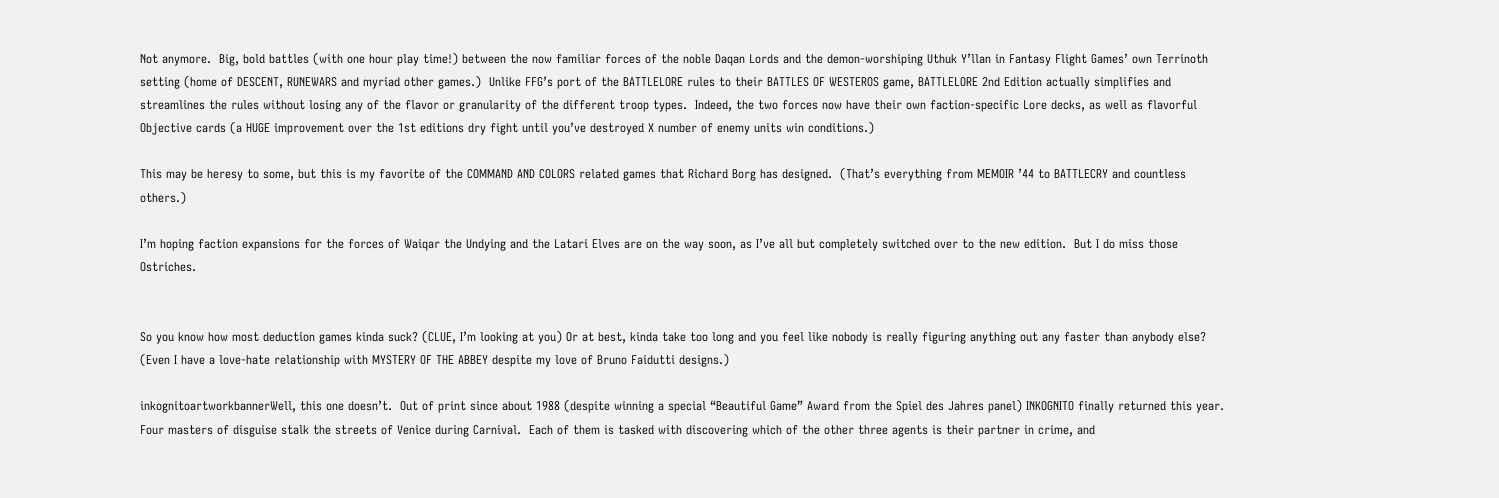Not anymore.  Big, bold battles (with one hour play time!) between the now familiar forces of the noble Daqan Lords and the demon-worshiping Uthuk Y’llan in Fantasy Flight Games’ own Terrinoth setting (home of DESCENT, RUNEWARS and myriad other games.)  Unlike FFG’s port of the BATTLELORE rules to their BATTLES OF WESTEROS game, BATTLELORE 2nd Edition actually simplifies and streamlines the rules without losing any of the flavor or granularity of the different troop types.  Indeed, the two forces now have their own faction-specific Lore decks, as well as flavorful Objective cards (a HUGE improvement over the 1st editions dry fight until you’ve destroyed X number of enemy units win conditions.)

This may be heresy to some, but this is my favorite of the COMMAND AND COLORS related games that Richard Borg has designed.  (That’s everything from MEMOIR ’44 to BATTLECRY and countless others.)

I’m hoping faction expansions for the forces of Waiqar the Undying and the Latari Elves are on the way soon, as I’ve all but completely switched over to the new edition.  But I do miss those Ostriches.


So you know how most deduction games kinda suck? (CLUE, I’m looking at you) Or at best, kinda take too long and you feel like nobody is really figuring anything out any faster than anybody else?  (Even I have a love-hate relationship with MYSTERY OF THE ABBEY despite my love of Bruno Faidutti designs.)

inkognitoartworkbannerWell, this one doesn’t.  Out of print since about 1988 (despite winning a special “Beautiful Game” Award from the Spiel des Jahres panel) INKOGNITO finally returned this year.  Four masters of disguise stalk the streets of Venice during Carnival.  Each of them is tasked with discovering which of the other three agents is their partner in crime, and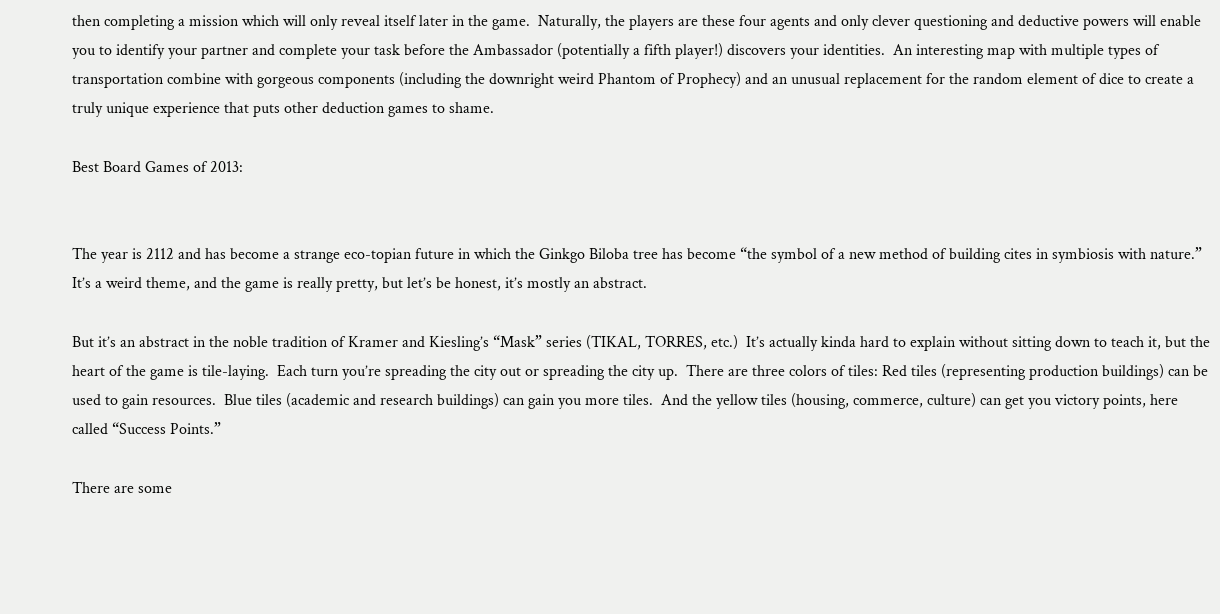then completing a mission which will only reveal itself later in the game.  Naturally, the players are these four agents and only clever questioning and deductive powers will enable you to identify your partner and complete your task before the Ambassador (potentially a fifth player!) discovers your identities.  An interesting map with multiple types of transportation combine with gorgeous components (including the downright weird Phantom of Prophecy) and an unusual replacement for the random element of dice to create a truly unique experience that puts other deduction games to shame.

Best Board Games of 2013:


The year is 2112 and has become a strange eco-topian future in which the Ginkgo Biloba tree has become “the symbol of a new method of building cites in symbiosis with nature.”  It’s a weird theme, and the game is really pretty, but let’s be honest, it’s mostly an abstract.

But it’s an abstract in the noble tradition of Kramer and Kiesling’s “Mask” series (TIKAL, TORRES, etc.)  It’s actually kinda hard to explain without sitting down to teach it, but the heart of the game is tile-laying.  Each turn you’re spreading the city out or spreading the city up.  There are three colors of tiles: Red tiles (representing production buildings) can be used to gain resources.  Blue tiles (academic and research buildings) can gain you more tiles.  And the yellow tiles (housing, commerce, culture) can get you victory points, here called “Success Points.”

There are some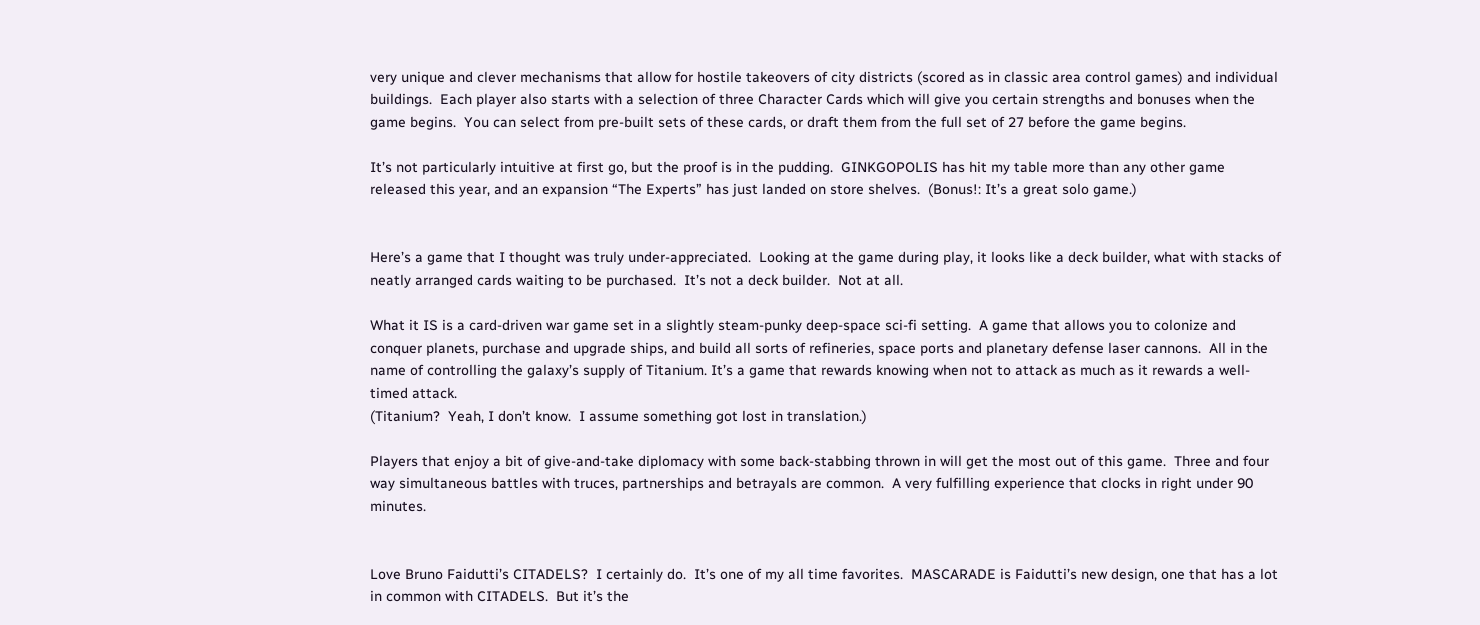very unique and clever mechanisms that allow for hostile takeovers of city districts (scored as in classic area control games) and individual buildings.  Each player also starts with a selection of three Character Cards which will give you certain strengths and bonuses when the game begins.  You can select from pre-built sets of these cards, or draft them from the full set of 27 before the game begins.

It’s not particularly intuitive at first go, but the proof is in the pudding.  GINKGOPOLIS has hit my table more than any other game released this year, and an expansion “The Experts” has just landed on store shelves.  (Bonus!: It’s a great solo game.)


Here’s a game that I thought was truly under-appreciated.  Looking at the game during play, it looks like a deck builder, what with stacks of neatly arranged cards waiting to be purchased.  It’s not a deck builder.  Not at all.

What it IS is a card-driven war game set in a slightly steam-punky deep-space sci-fi setting.  A game that allows you to colonize and conquer planets, purchase and upgrade ships, and build all sorts of refineries, space ports and planetary defense laser cannons.  All in the name of controlling the galaxy’s supply of Titanium. It’s a game that rewards knowing when not to attack as much as it rewards a well-timed attack.
(Titanium?  Yeah, I don’t know.  I assume something got lost in translation.)

Players that enjoy a bit of give-and-take diplomacy with some back-stabbing thrown in will get the most out of this game.  Three and four way simultaneous battles with truces, partnerships and betrayals are common.  A very fulfilling experience that clocks in right under 90 minutes.


Love Bruno Faidutti’s CITADELS?  I certainly do.  It’s one of my all time favorites.  MASCARADE is Faidutti’s new design, one that has a lot in common with CITADELS.  But it’s the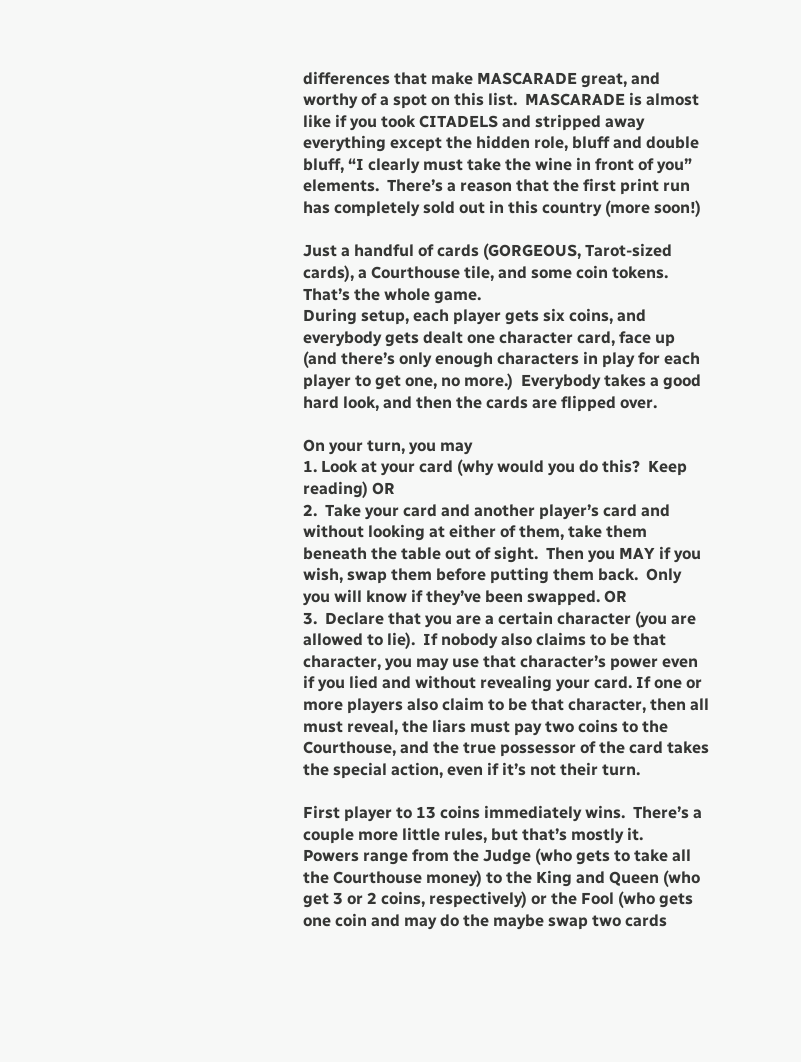differences that make MASCARADE great, and worthy of a spot on this list.  MASCARADE is almost like if you took CITADELS and stripped away everything except the hidden role, bluff and double bluff, “I clearly must take the wine in front of you” elements.  There’s a reason that the first print run has completely sold out in this country (more soon!)

Just a handful of cards (GORGEOUS, Tarot-sized cards), a Courthouse tile, and some coin tokens.  That’s the whole game.
During setup, each player gets six coins, and everybody gets dealt one character card, face up (and there’s only enough characters in play for each player to get one, no more.)  Everybody takes a good hard look, and then the cards are flipped over.

On your turn, you may
1. Look at your card (why would you do this?  Keep reading) OR
2.  Take your card and another player’s card and without looking at either of them, take them beneath the table out of sight.  Then you MAY if you wish, swap them before putting them back.  Only you will know if they’ve been swapped. OR
3.  Declare that you are a certain character (you are allowed to lie).  If nobody also claims to be that character, you may use that character’s power even if you lied and without revealing your card. If one or more players also claim to be that character, then all must reveal, the liars must pay two coins to the Courthouse, and the true possessor of the card takes the special action, even if it’s not their turn.

First player to 13 coins immediately wins.  There’s a couple more little rules, but that’s mostly it.
Powers range from the Judge (who gets to take all the Courthouse money) to the King and Queen (who get 3 or 2 coins, respectively) or the Fool (who gets one coin and may do the maybe swap two cards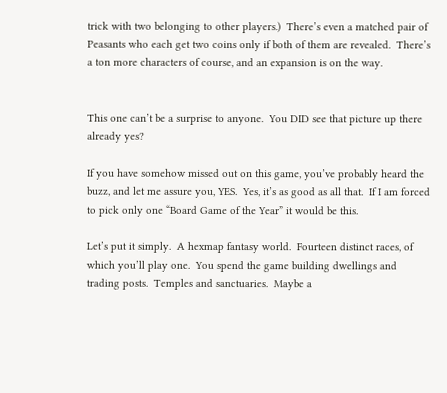trick with two belonging to other players.)  There’s even a matched pair of Peasants who each get two coins only if both of them are revealed.  There’s a ton more characters of course, and an expansion is on the way.


This one can’t be a surprise to anyone.  You DID see that picture up there already yes?

If you have somehow missed out on this game, you’ve probably heard the buzz, and let me assure you, YES.  Yes, it’s as good as all that.  If I am forced to pick only one “Board Game of the Year” it would be this.

Let’s put it simply.  A hexmap fantasy world.  Fourteen distinct races, of which you’ll play one.  You spend the game building dwellings and trading posts.  Temples and sanctuaries.  Maybe a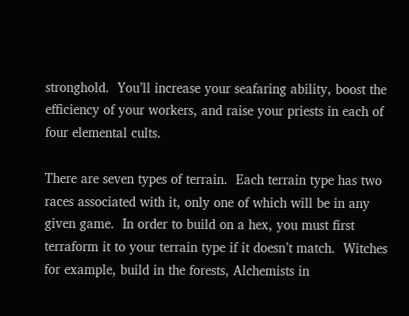stronghold.  You’ll increase your seafaring ability, boost the efficiency of your workers, and raise your priests in each of four elemental cults.

There are seven types of terrain.  Each terrain type has two races associated with it, only one of which will be in any given game.  In order to build on a hex, you must first terraform it to your terrain type if it doesn’t match.  Witches for example, build in the forests, Alchemists in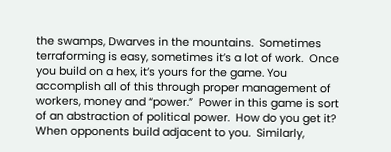the swamps, Dwarves in the mountains.  Sometimes terraforming is easy, sometimes it’s a lot of work.  Once you build on a hex, it’s yours for the game. You accomplish all of this through proper management of workers, money and “power.”  Power in this game is sort of an abstraction of political power.  How do you get it?  When opponents build adjacent to you.  Similarly,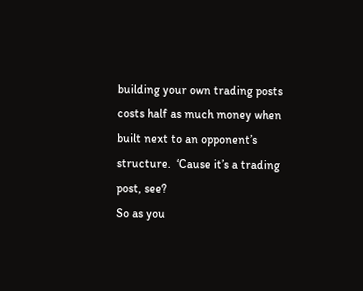building your own trading posts costs half as much money when built next to an opponent’s structure.  ‘Cause it’s a trading post, see?
So as you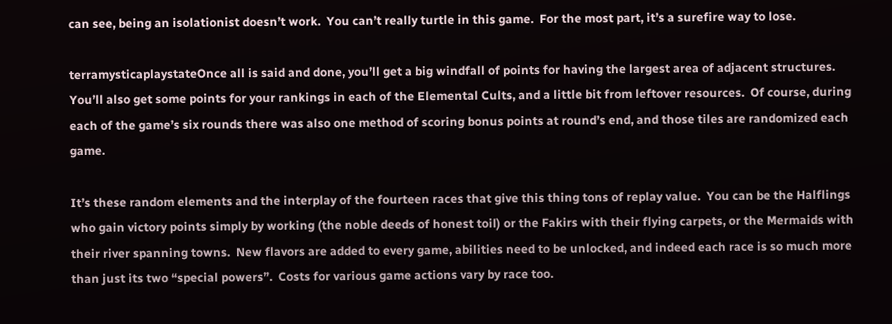can see, being an isolationist doesn’t work.  You can’t really turtle in this game.  For the most part, it’s a surefire way to lose.

terramysticaplaystateOnce all is said and done, you’ll get a big windfall of points for having the largest area of adjacent structures.  You’ll also get some points for your rankings in each of the Elemental Cults, and a little bit from leftover resources.  Of course, during each of the game’s six rounds there was also one method of scoring bonus points at round’s end, and those tiles are randomized each game.

It’s these random elements and the interplay of the fourteen races that give this thing tons of replay value.  You can be the Halflings who gain victory points simply by working (the noble deeds of honest toil) or the Fakirs with their flying carpets, or the Mermaids with their river spanning towns.  New flavors are added to every game, abilities need to be unlocked, and indeed each race is so much more than just its two “special powers”.  Costs for various game actions vary by race too.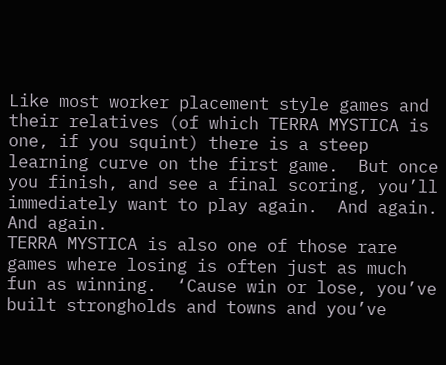Like most worker placement style games and their relatives (of which TERRA MYSTICA is one, if you squint) there is a steep learning curve on the first game.  But once you finish, and see a final scoring, you’ll immediately want to play again.  And again.  And again.
TERRA MYSTICA is also one of those rare games where losing is often just as much fun as winning.  ‘Cause win or lose, you’ve built strongholds and towns and you’ve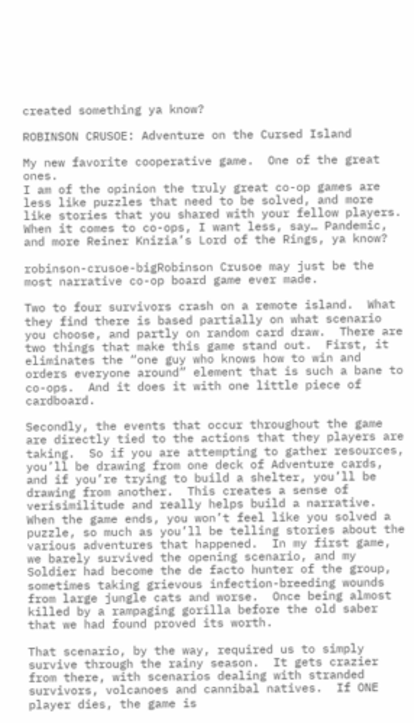created something ya know?

ROBINSON CRUSOE: Adventure on the Cursed Island

My new favorite cooperative game.  One of the great ones.
I am of the opinion the truly great co-op games are less like puzzles that need to be solved, and more like stories that you shared with your fellow players.  When it comes to co-ops, I want less, say… Pandemic, and more Reiner Knizia’s Lord of the Rings, ya know?

robinson-crusoe-bigRobinson Crusoe may just be the most narrative co-op board game ever made.

Two to four survivors crash on a remote island.  What they find there is based partially on what scenario you choose, and partly on random card draw.  There are two things that make this game stand out.  First, it eliminates the “one guy who knows how to win and orders everyone around” element that is such a bane to co-ops.  And it does it with one little piece of cardboard.

Secondly, the events that occur throughout the game are directly tied to the actions that they players are taking.  So if you are attempting to gather resources, you’ll be drawing from one deck of Adventure cards, and if you’re trying to build a shelter, you’ll be drawing from another.  This creates a sense of verisimilitude and really helps build a narrative.  When the game ends, you won’t feel like you solved a puzzle, so much as you’ll be telling stories about the various adventures that happened.  In my first game, we barely survived the opening scenario, and my Soldier had become the de facto hunter of the group, sometimes taking grievous infection-breeding wounds from large jungle cats and worse.  Once being almost killed by a rampaging gorilla before the old saber that we had found proved its worth.

That scenario, by the way, required us to simply survive through the rainy season.  It gets crazier from there, with scenarios dealing with stranded survivors, volcanoes and cannibal natives.  If ONE player dies, the game is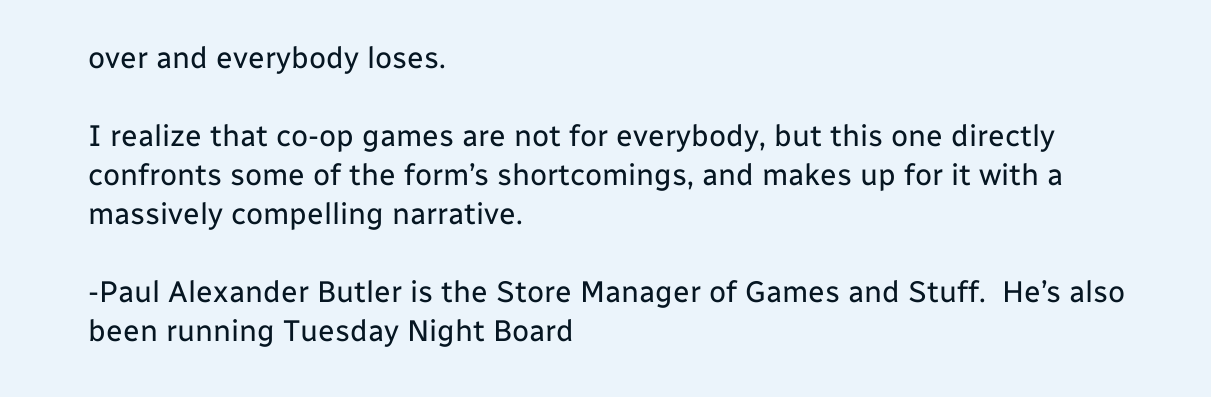over and everybody loses.

I realize that co-op games are not for everybody, but this one directly confronts some of the form’s shortcomings, and makes up for it with a massively compelling narrative.

-Paul Alexander Butler is the Store Manager of Games and Stuff.  He’s also been running Tuesday Night Board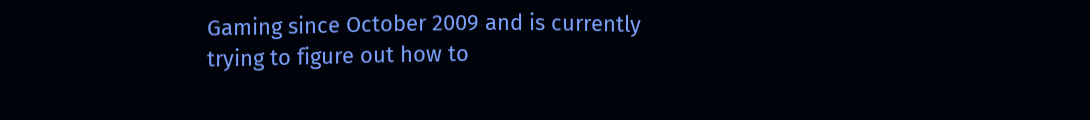Gaming since October 2009 and is currently trying to figure out how to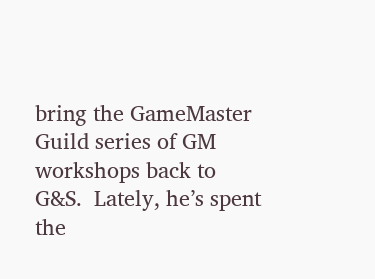bring the GameMaster Guild series of GM workshops back to G&S.  Lately, he’s spent the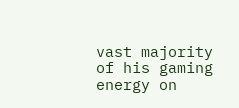vast majority of his gaming energy on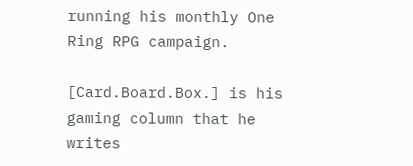running his monthly One Ring RPG campaign.

[Card.Board.Box.] is his gaming column that he writes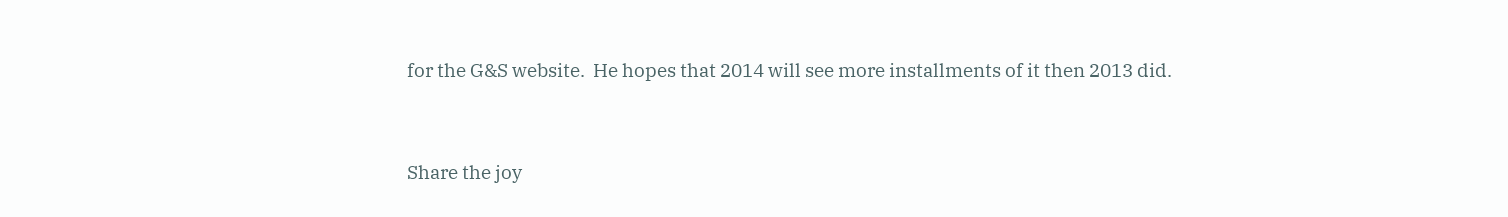for the G&S website.  He hopes that 2014 will see more installments of it then 2013 did.


Share the joy